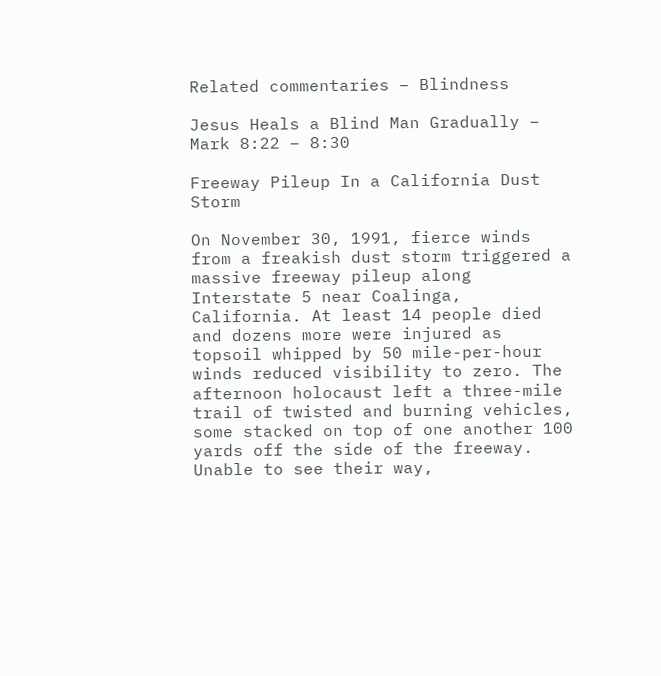Related commentaries – Blindness

Jesus Heals a Blind Man Gradually – Mark 8:22 – 8:30

Freeway Pileup In a California Dust Storm

On November 30, 1991, fierce winds from a freakish dust storm triggered a massive freeway pileup along Interstate 5 near Coalinga, California. At least 14 people died and dozens more were injured as topsoil whipped by 50 mile-per-hour winds reduced visibility to zero. The afternoon holocaust left a three-mile trail of twisted and burning vehicles, some stacked on top of one another 100 yards off the side of the freeway. Unable to see their way,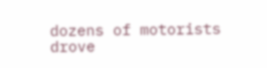dozens of motorists drove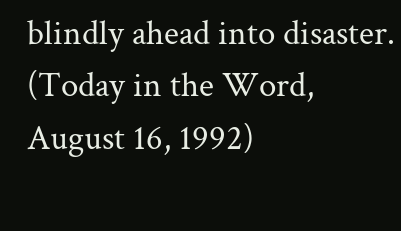blindly ahead into disaster. (Today in the Word, August 16, 1992)